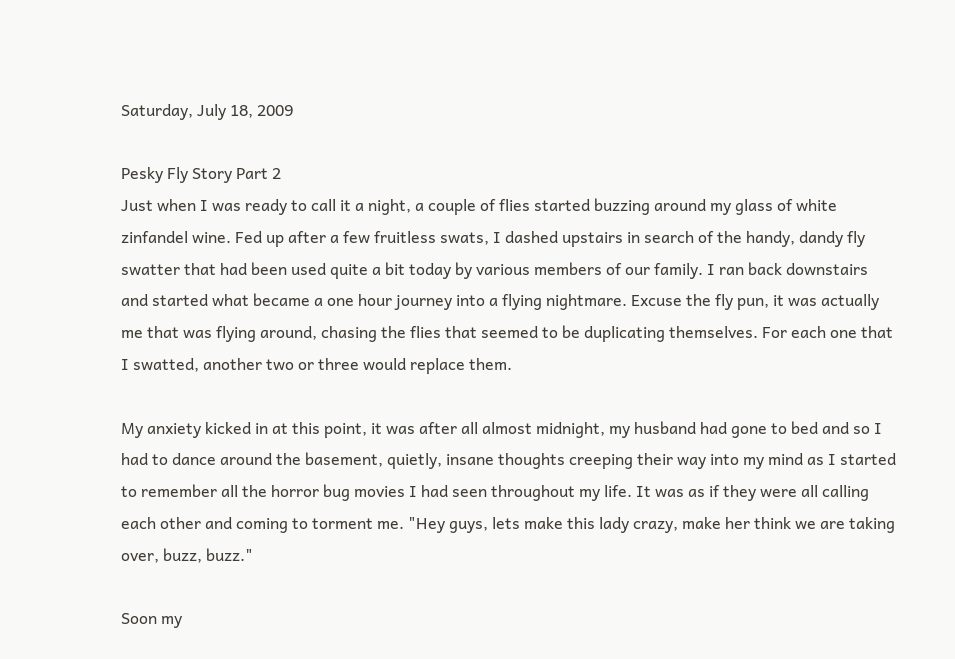Saturday, July 18, 2009

Pesky Fly Story Part 2
Just when I was ready to call it a night, a couple of flies started buzzing around my glass of white zinfandel wine. Fed up after a few fruitless swats, I dashed upstairs in search of the handy, dandy fly swatter that had been used quite a bit today by various members of our family. I ran back downstairs and started what became a one hour journey into a flying nightmare. Excuse the fly pun, it was actually me that was flying around, chasing the flies that seemed to be duplicating themselves. For each one that I swatted, another two or three would replace them.

My anxiety kicked in at this point, it was after all almost midnight, my husband had gone to bed and so I had to dance around the basement, quietly, insane thoughts creeping their way into my mind as I started to remember all the horror bug movies I had seen throughout my life. It was as if they were all calling each other and coming to torment me. "Hey guys, lets make this lady crazy, make her think we are taking over, buzz, buzz."

Soon my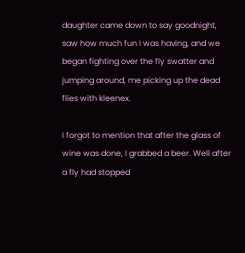daughter came down to say goodnight, saw how much fun I was having, and we began fighting over the fly swatter and jumping around, me picking up the dead flies with kleenex.

I forgot to mention that after the glass of wine was done, I grabbed a beer. Well after a fly had stopped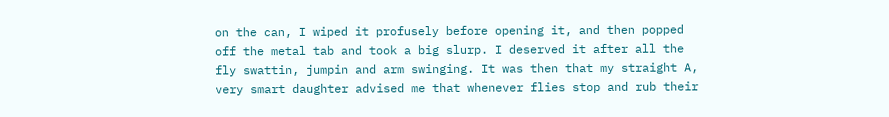on the can, I wiped it profusely before opening it, and then popped off the metal tab and took a big slurp. I deserved it after all the fly swattin, jumpin and arm swinging. It was then that my straight A, very smart daughter advised me that whenever flies stop and rub their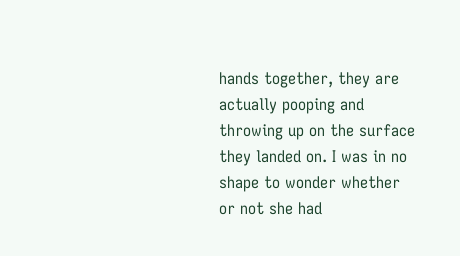hands together, they are actually pooping and throwing up on the surface they landed on. I was in no shape to wonder whether or not she had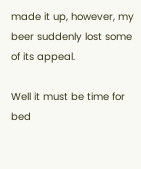made it up, however, my beer suddenly lost some of its appeal.

Well it must be time for bed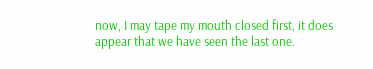now, I may tape my mouth closed first, it does appear that we have seen the last one.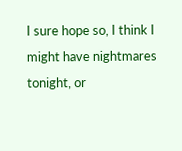I sure hope so, I think I might have nightmares tonight, or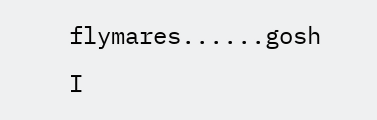flymares......gosh I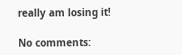really am losing it!

No comments: